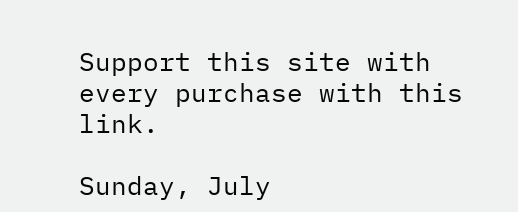Support this site with every purchase with this link.

Sunday, July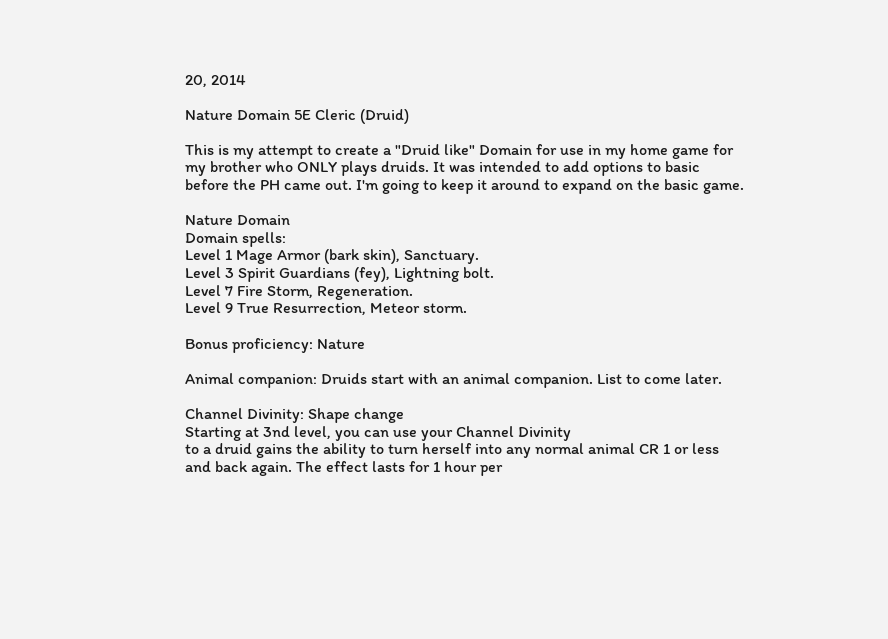20, 2014

Nature Domain 5E Cleric (Druid)

This is my attempt to create a "Druid like" Domain for use in my home game for my brother who ONLY plays druids. It was intended to add options to basic before the PH came out. I'm going to keep it around to expand on the basic game.

Nature Domain
Domain spells:
Level 1 Mage Armor (bark skin), Sanctuary.
Level 3 Spirit Guardians (fey), Lightning bolt.
Level 7 Fire Storm, Regeneration.
Level 9 True Resurrection, Meteor storm.

Bonus proficiency: Nature

Animal companion: Druids start with an animal companion. List to come later.

Channel Divinity: Shape change
Starting at 3nd level, you can use your Channel Divinity
to a druid gains the ability to turn herself into any normal animal CR 1 or less and back again. The effect lasts for 1 hour per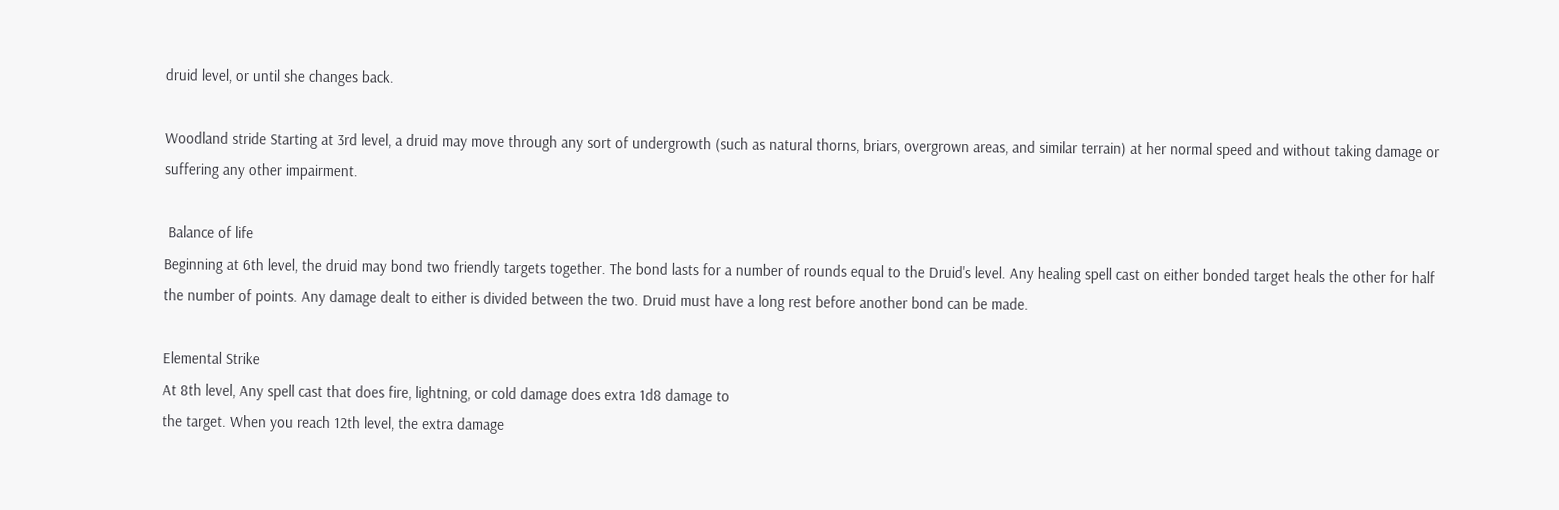druid level, or until she changes back.

Woodland stride Starting at 3rd level, a druid may move through any sort of undergrowth (such as natural thorns, briars, overgrown areas, and similar terrain) at her normal speed and without taking damage or suffering any other impairment.

 Balance of life
Beginning at 6th level, the druid may bond two friendly targets together. The bond lasts for a number of rounds equal to the Druid's level. Any healing spell cast on either bonded target heals the other for half the number of points. Any damage dealt to either is divided between the two. Druid must have a long rest before another bond can be made.

Elemental Strike
At 8th level, Any spell cast that does fire, lightning, or cold damage does extra 1d8 damage to
the target. When you reach 12th level, the extra damage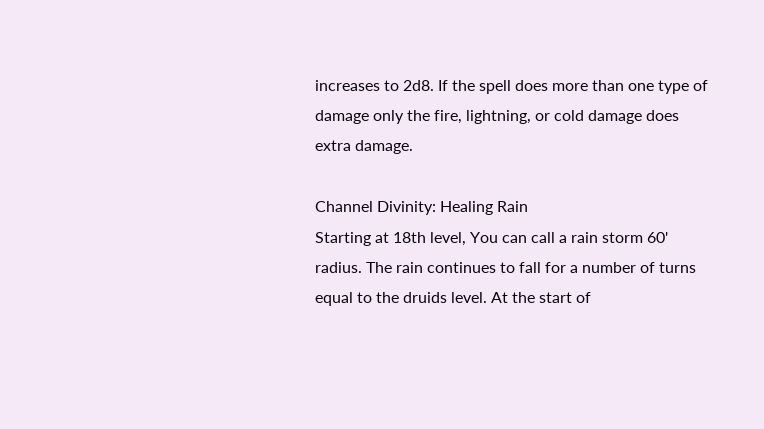increases to 2d8. If the spell does more than one type of damage only the fire, lightning, or cold damage does extra damage.

Channel Divinity: Healing Rain
Starting at 18th level, You can call a rain storm 60' radius. The rain continues to fall for a number of turns equal to the druids level. At the start of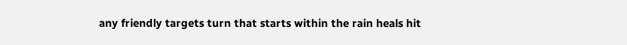any friendly targets turn that starts within the rain heals hit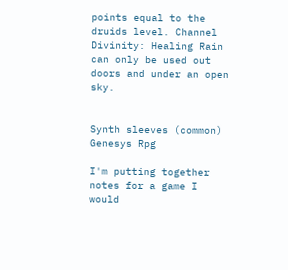points equal to the druids level. Channel Divinity: Healing Rain can only be used out doors and under an open sky.


Synth sleeves (common) Genesys Rpg

I'm putting together notes for a game I would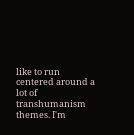like to run centered around a lot of transhumanism themes. I'm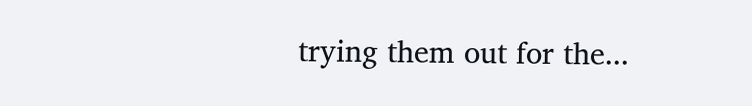trying them out for the...